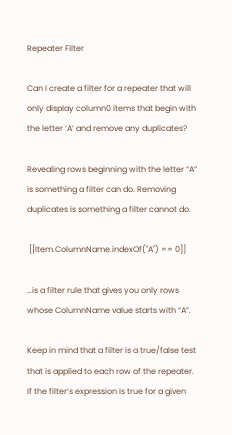Repeater Filter

Can I create a filter for a repeater that will only display column0 items that begin with the letter ‘A’ and remove any duplicates?

Revealing rows beginning with the letter “A” is something a filter can do. Removing duplicates is something a filter cannot do.

 [[Item.ColumnName.indexOf("A") == 0]]

…is a filter rule that gives you only rows whose ColumnName value starts with “A”.

Keep in mind that a filter is a true/false test that is applied to each row of the repeater. If the filter’s expression is true for a given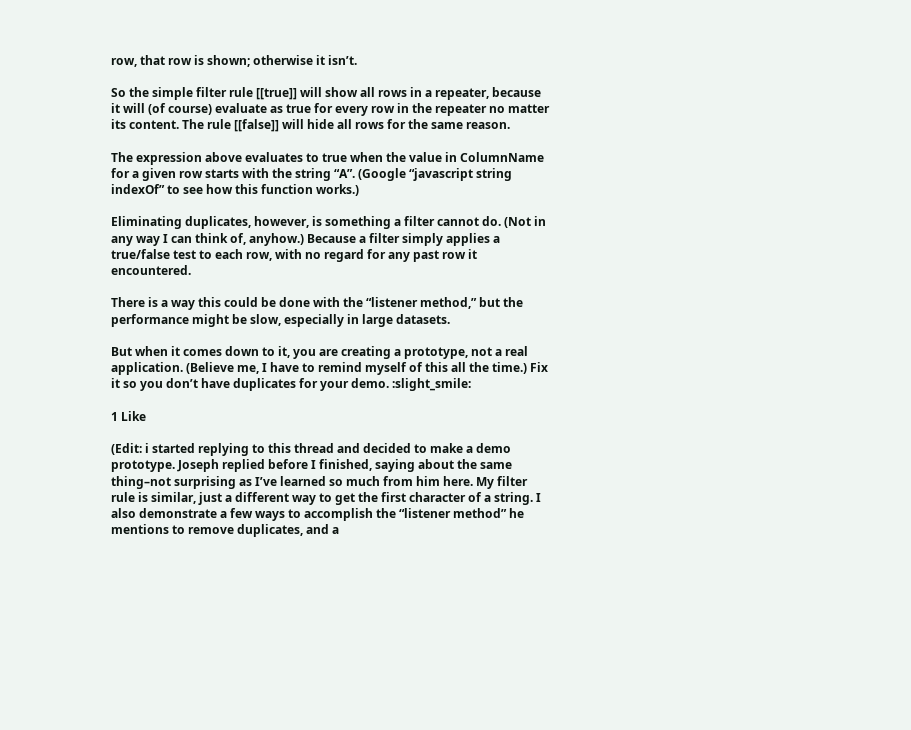row, that row is shown; otherwise it isn’t.

So the simple filter rule [[true]] will show all rows in a repeater, because it will (of course) evaluate as true for every row in the repeater no matter its content. The rule [[false]] will hide all rows for the same reason.

The expression above evaluates to true when the value in ColumnName for a given row starts with the string “A”. (Google “javascript string indexOf” to see how this function works.)

Eliminating duplicates, however, is something a filter cannot do. (Not in any way I can think of, anyhow.) Because a filter simply applies a true/false test to each row, with no regard for any past row it encountered.

There is a way this could be done with the “listener method,” but the performance might be slow, especially in large datasets.

But when it comes down to it, you are creating a prototype, not a real application. (Believe me, I have to remind myself of this all the time.) Fix it so you don’t have duplicates for your demo. :slight_smile:

1 Like

(Edit: i started replying to this thread and decided to make a demo prototype. Joseph replied before I finished, saying about the same thing–not surprising as I’ve learned so much from him here. My filter rule is similar, just a different way to get the first character of a string. I also demonstrate a few ways to accomplish the “listener method” he mentions to remove duplicates, and a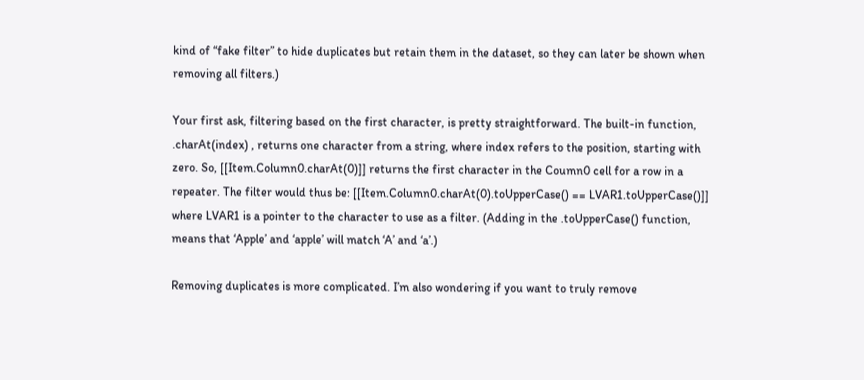kind of “fake filter” to hide duplicates but retain them in the dataset, so they can later be shown when removing all filters.)

Your first ask, filtering based on the first character, is pretty straightforward. The built-in function, .charAt(index) , returns one character from a string, where index refers to the position, starting with zero. So, [[Item.Column0.charAt(0)]] returns the first character in the Coumn0 cell for a row in a repeater. The filter would thus be: [[Item.Column0.charAt(0).toUpperCase() == LVAR1.toUpperCase()]] where LVAR1 is a pointer to the character to use as a filter. (Adding in the .toUpperCase() function, means that ‘Apple’ and ‘apple’ will match ‘A’ and ‘a’.)

Removing duplicates is more complicated. I’m also wondering if you want to truly remove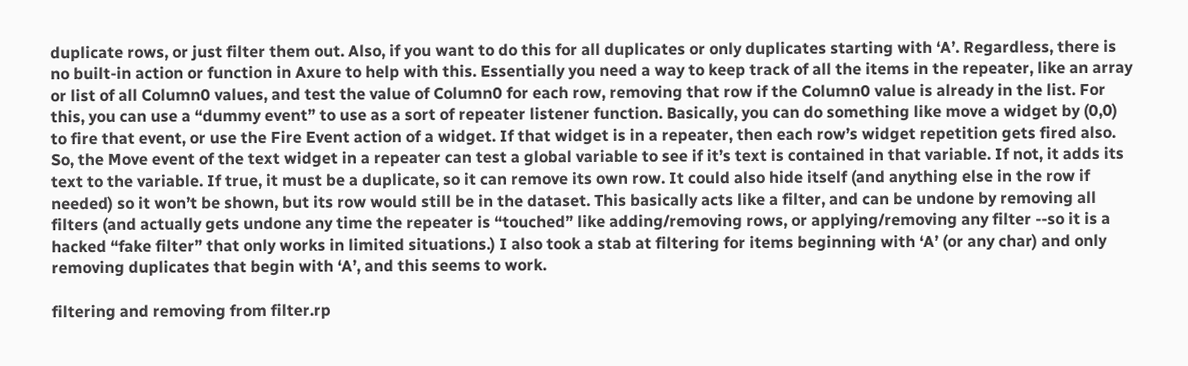duplicate rows, or just filter them out. Also, if you want to do this for all duplicates or only duplicates starting with ‘A’. Regardless, there is no built-in action or function in Axure to help with this. Essentially you need a way to keep track of all the items in the repeater, like an array or list of all Column0 values, and test the value of Column0 for each row, removing that row if the Column0 value is already in the list. For this, you can use a “dummy event” to use as a sort of repeater listener function. Basically, you can do something like move a widget by (0,0) to fire that event, or use the Fire Event action of a widget. If that widget is in a repeater, then each row’s widget repetition gets fired also. So, the Move event of the text widget in a repeater can test a global variable to see if it’s text is contained in that variable. If not, it adds its text to the variable. If true, it must be a duplicate, so it can remove its own row. It could also hide itself (and anything else in the row if needed) so it won’t be shown, but its row would still be in the dataset. This basically acts like a filter, and can be undone by removing all filters (and actually gets undone any time the repeater is “touched” like adding/removing rows, or applying/removing any filter --so it is a hacked “fake filter” that only works in limited situations.) I also took a stab at filtering for items beginning with ‘A’ (or any char) and only removing duplicates that begin with ‘A’, and this seems to work.

filtering and removing from filter.rp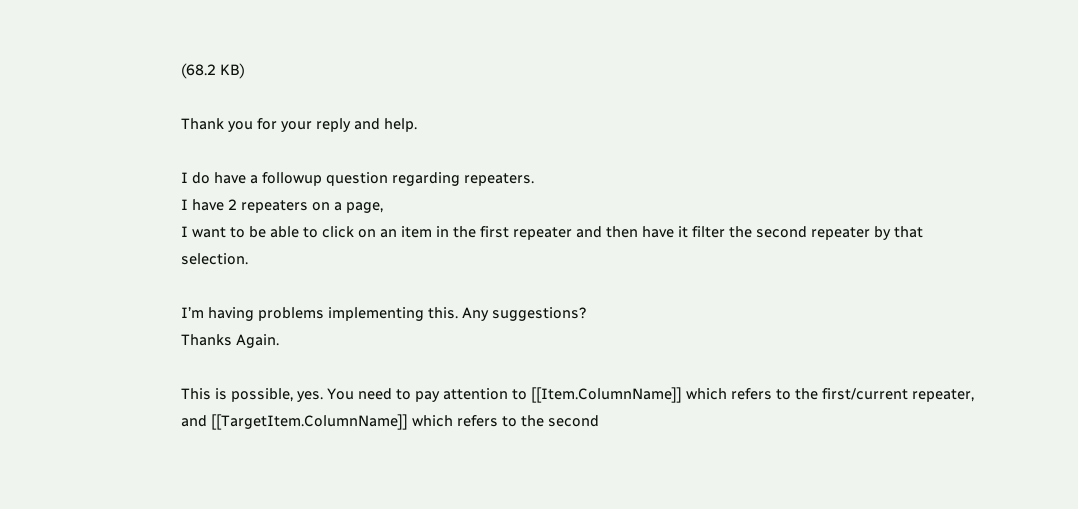(68.2 KB)

Thank you for your reply and help.

I do have a followup question regarding repeaters.
I have 2 repeaters on a page,
I want to be able to click on an item in the first repeater and then have it filter the second repeater by that selection.

I’m having problems implementing this. Any suggestions?
Thanks Again.

This is possible, yes. You need to pay attention to [[Item.ColumnName]] which refers to the first/current repeater, and [[TargetItem.ColumnName]] which refers to the second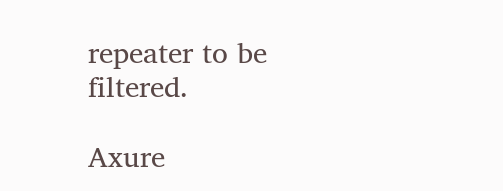repeater to be filtered.

Axure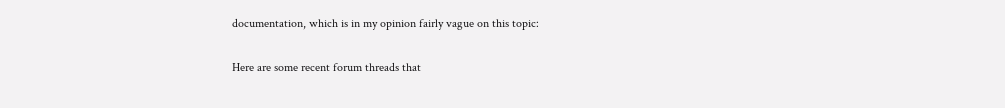documentation, which is in my opinion fairly vague on this topic:

Here are some recent forum threads that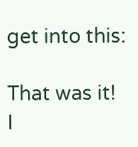get into this:

That was it!
I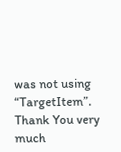was not using “TargetItem”.
Thank You very much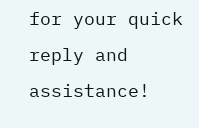for your quick reply and assistance!